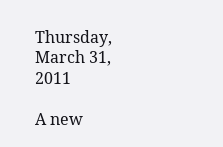Thursday, March 31, 2011

A new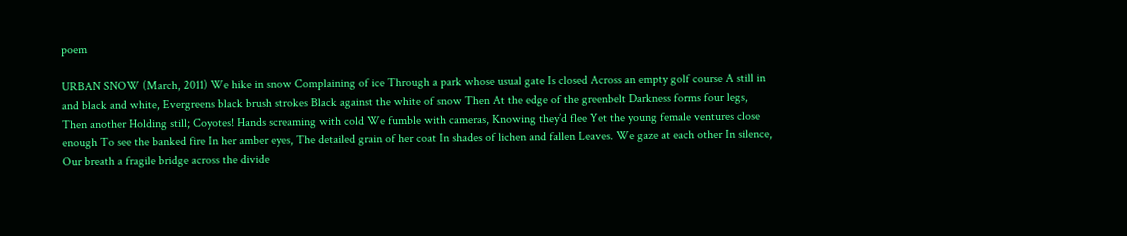poem

URBAN SNOW (March, 2011) We hike in snow Complaining of ice Through a park whose usual gate Is closed Across an empty golf course A still in and black and white, Evergreens black brush strokes Black against the white of snow Then At the edge of the greenbelt Darkness forms four legs, Then another Holding still; Coyotes! Hands screaming with cold We fumble with cameras, Knowing they’d flee Yet the young female ventures close enough To see the banked fire In her amber eyes, The detailed grain of her coat In shades of lichen and fallen Leaves. We gaze at each other In silence, Our breath a fragile bridge across the divide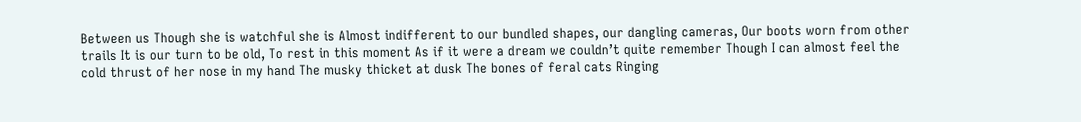Between us Though she is watchful she is Almost indifferent to our bundled shapes, our dangling cameras, Our boots worn from other trails It is our turn to be old, To rest in this moment As if it were a dream we couldn’t quite remember Though I can almost feel the cold thrust of her nose in my hand The musky thicket at dusk The bones of feral cats Ringing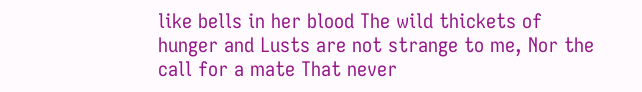like bells in her blood The wild thickets of hunger and Lusts are not strange to me, Nor the call for a mate That never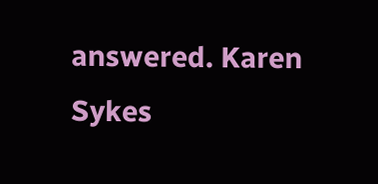answered. Karen Sykes